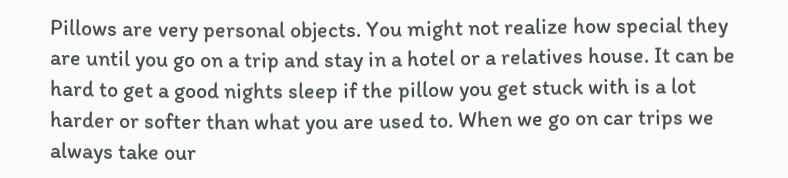Pillows are very personal objects. You might not realize how special they are until you go on a trip and stay in a hotel or a relatives house. It can be hard to get a good nights sleep if the pillow you get stuck with is a lot harder or softer than what you are used to. When we go on car trips we always take our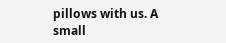pillows with us. A small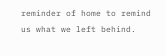reminder of home to remind us what we left behind.